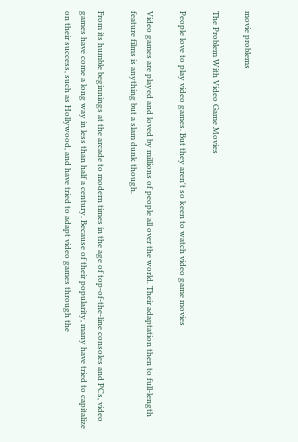movie problems

The Problem With Video Game Movies

People love to play video games. But they aren't so keen to watch video game movies

Video games are played and loved by millions of people all over the world. Their adaptation then to full-length feature films is anything but a slam dunk though.

From its humble beginnings at the arcade to modern times in the age of top-of-the-line consoles and PCs, video games have come a long way in less than half a century. Because of their popularity, many have tried to capitalize on their success, such as Hollywood, and have tried to adapt video games through the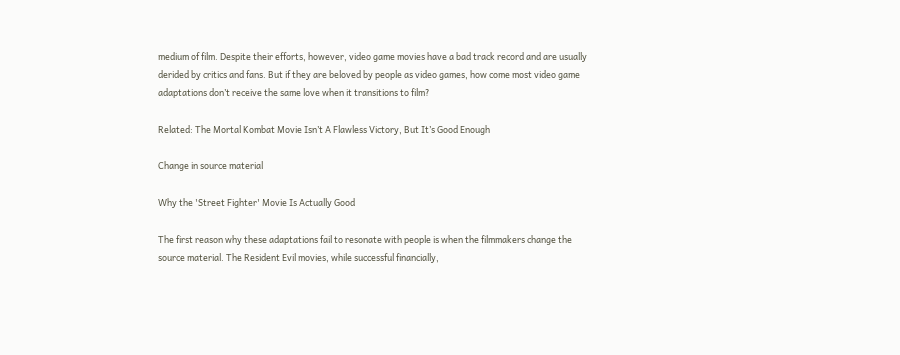medium of film. Despite their efforts, however, video game movies have a bad track record and are usually derided by critics and fans. But if they are beloved by people as video games, how come most video game adaptations don’t receive the same love when it transitions to film?

Related: The Mortal Kombat Movie Isn’t A Flawless Victory, But It’s Good Enough

Change in source material

Why the 'Street Fighter' Movie Is Actually Good

The first reason why these adaptations fail to resonate with people is when the filmmakers change the source material. The Resident Evil movies, while successful financially,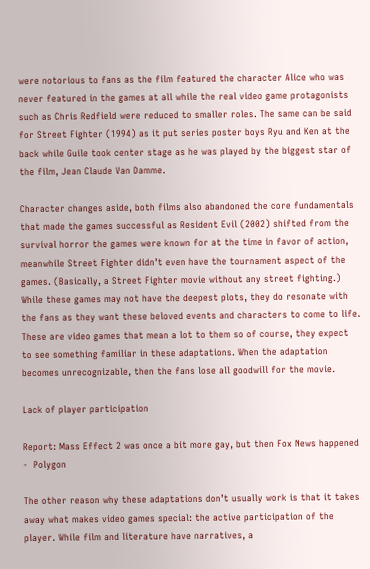were notorious to fans as the film featured the character Alice who was never featured in the games at all while the real video game protagonists such as Chris Redfield were reduced to smaller roles. The same can be said for Street Fighter (1994) as it put series poster boys Ryu and Ken at the back while Guile took center stage as he was played by the biggest star of the film, Jean Claude Van Damme.

Character changes aside, both films also abandoned the core fundamentals that made the games successful as Resident Evil (2002) shifted from the survival horror the games were known for at the time in favor of action, meanwhile Street Fighter didn’t even have the tournament aspect of the games. (Basically, a Street Fighter movie without any street fighting.) While these games may not have the deepest plots, they do resonate with the fans as they want these beloved events and characters to come to life. These are video games that mean a lot to them so of course, they expect to see something familiar in these adaptations. When the adaptation becomes unrecognizable, then the fans lose all goodwill for the movie.

Lack of player participation

Report: Mass Effect 2 was once a bit more gay, but then Fox News happened -  Polygon

The other reason why these adaptations don’t usually work is that it takes away what makes video games special: the active participation of the player. While film and literature have narratives, a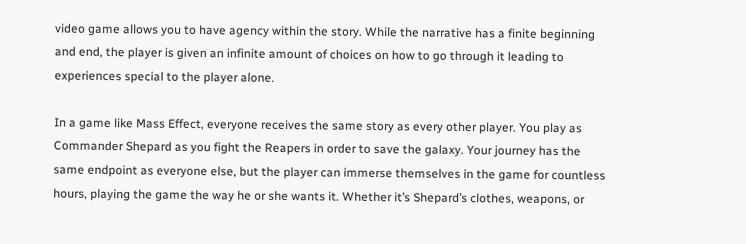video game allows you to have agency within the story. While the narrative has a finite beginning and end, the player is given an infinite amount of choices on how to go through it leading to experiences special to the player alone.

In a game like Mass Effect, everyone receives the same story as every other player. You play as Commander Shepard as you fight the Reapers in order to save the galaxy. Your journey has the same endpoint as everyone else, but the player can immerse themselves in the game for countless hours, playing the game the way he or she wants it. Whether it’s Shepard’s clothes, weapons, or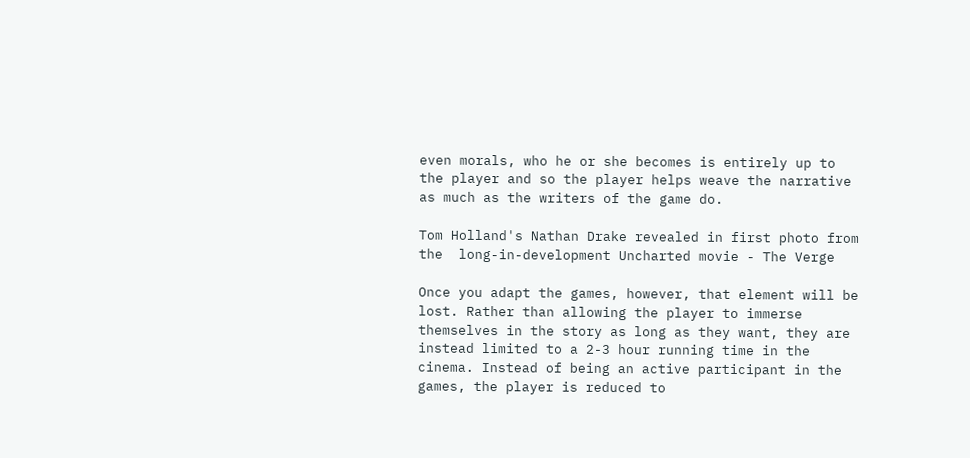even morals, who he or she becomes is entirely up to the player and so the player helps weave the narrative as much as the writers of the game do.

Tom Holland's Nathan Drake revealed in first photo from the  long-in-development Uncharted movie - The Verge

Once you adapt the games, however, that element will be lost. Rather than allowing the player to immerse themselves in the story as long as they want, they are instead limited to a 2-3 hour running time in the cinema. Instead of being an active participant in the games, the player is reduced to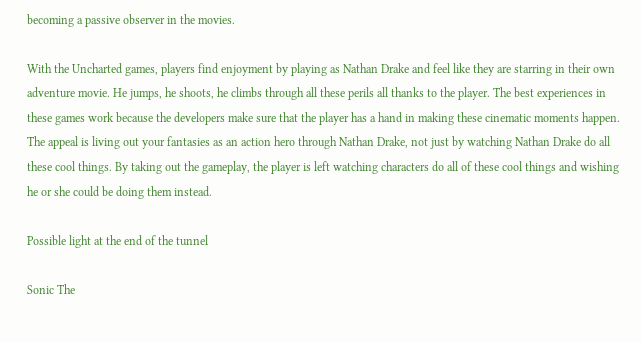becoming a passive observer in the movies.

With the Uncharted games, players find enjoyment by playing as Nathan Drake and feel like they are starring in their own adventure movie. He jumps, he shoots, he climbs through all these perils all thanks to the player. The best experiences in these games work because the developers make sure that the player has a hand in making these cinematic moments happen. The appeal is living out your fantasies as an action hero through Nathan Drake, not just by watching Nathan Drake do all these cool things. By taking out the gameplay, the player is left watching characters do all of these cool things and wishing he or she could be doing them instead.

Possible light at the end of the tunnel

Sonic The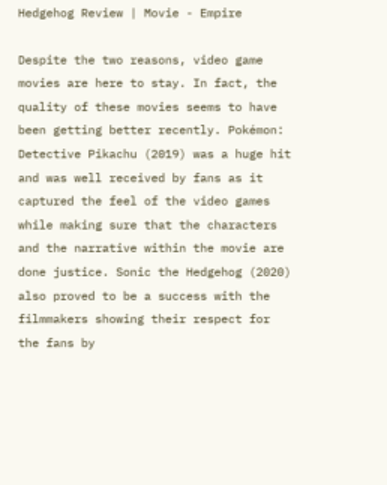Hedgehog Review | Movie - Empire

Despite the two reasons, video game movies are here to stay. In fact, the quality of these movies seems to have been getting better recently. Pokémon: Detective Pikachu (2019) was a huge hit and was well received by fans as it captured the feel of the video games while making sure that the characters and the narrative within the movie are done justice. Sonic the Hedgehog (2020) also proved to be a success with the filmmakers showing their respect for the fans by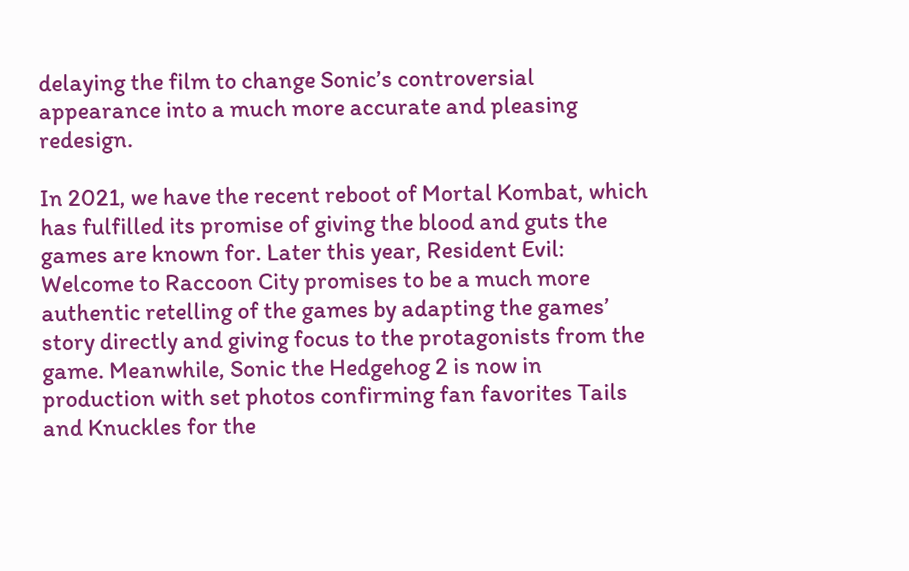delaying the film to change Sonic’s controversial appearance into a much more accurate and pleasing redesign.

In 2021, we have the recent reboot of Mortal Kombat, which has fulfilled its promise of giving the blood and guts the games are known for. Later this year, Resident Evil: Welcome to Raccoon City promises to be a much more authentic retelling of the games by adapting the games’ story directly and giving focus to the protagonists from the game. Meanwhile, Sonic the Hedgehog 2 is now in production with set photos confirming fan favorites Tails and Knuckles for the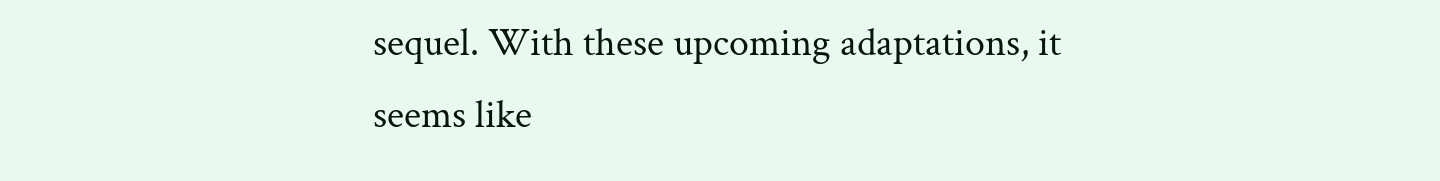sequel. With these upcoming adaptations, it seems like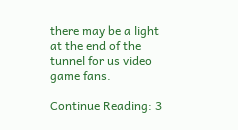there may be a light at the end of the tunnel for us video game fans.

Continue Reading: 3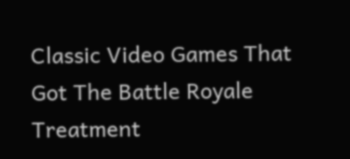Classic Video Games That Got The Battle Royale Treatment